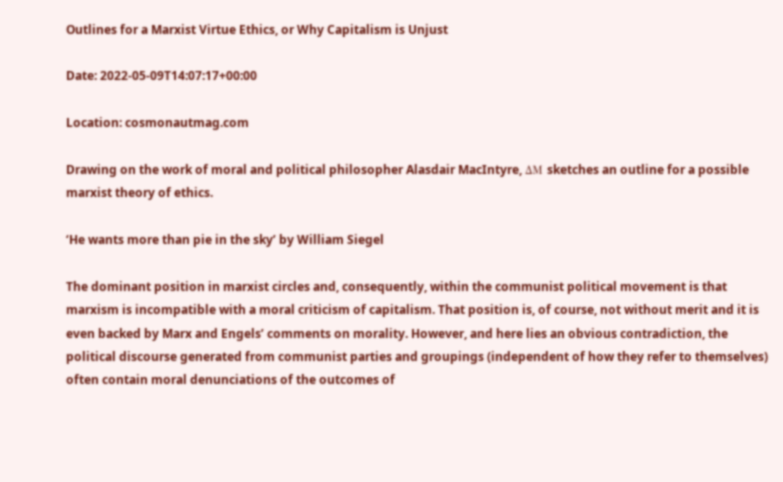Outlines for a Marxist Virtue Ethics, or Why Capitalism is Unjust

Date: 2022-05-09T14:07:17+00:00

Location: cosmonautmag.com

Drawing on the work of moral and political philosopher Alasdair MacIntyre, ΔΜ sketches an outline for a possible marxist theory of ethics.

‘He wants more than pie in the sky’ by William Siegel

The dominant position in marxist circles and, consequently, within the communist political movement is that marxism is incompatible with a moral criticism of capitalism. That position is, of course, not without merit and it is even backed by Marx and Engels’ comments on morality. However, and here lies an obvious contradiction, the political discourse generated from communist parties and groupings (independent of how they refer to themselves) often contain moral denunciations of the outcomes of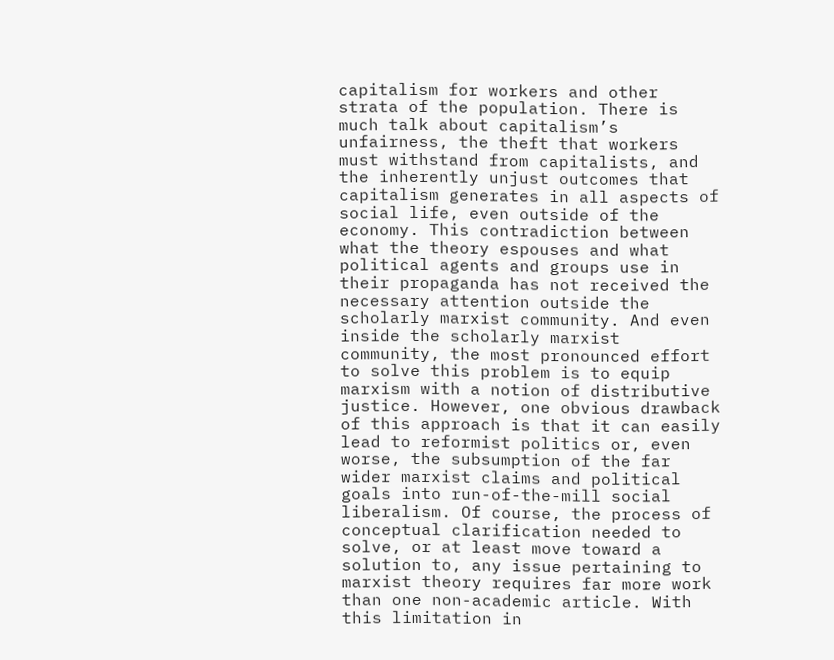capitalism for workers and other strata of the population. There is much talk about capitalism’s unfairness, the theft that workers must withstand from capitalists, and the inherently unjust outcomes that capitalism generates in all aspects of social life, even outside of the economy. This contradiction between what the theory espouses and what political agents and groups use in their propaganda has not received the necessary attention outside the scholarly marxist community. And even inside the scholarly marxist community, the most pronounced effort to solve this problem is to equip marxism with a notion of distributive justice. However, one obvious drawback of this approach is that it can easily lead to reformist politics or, even worse, the subsumption of the far wider marxist claims and political goals into run-of-the-mill social liberalism. Of course, the process of conceptual clarification needed to solve, or at least move toward a solution to, any issue pertaining to marxist theory requires far more work than one non-academic article. With this limitation in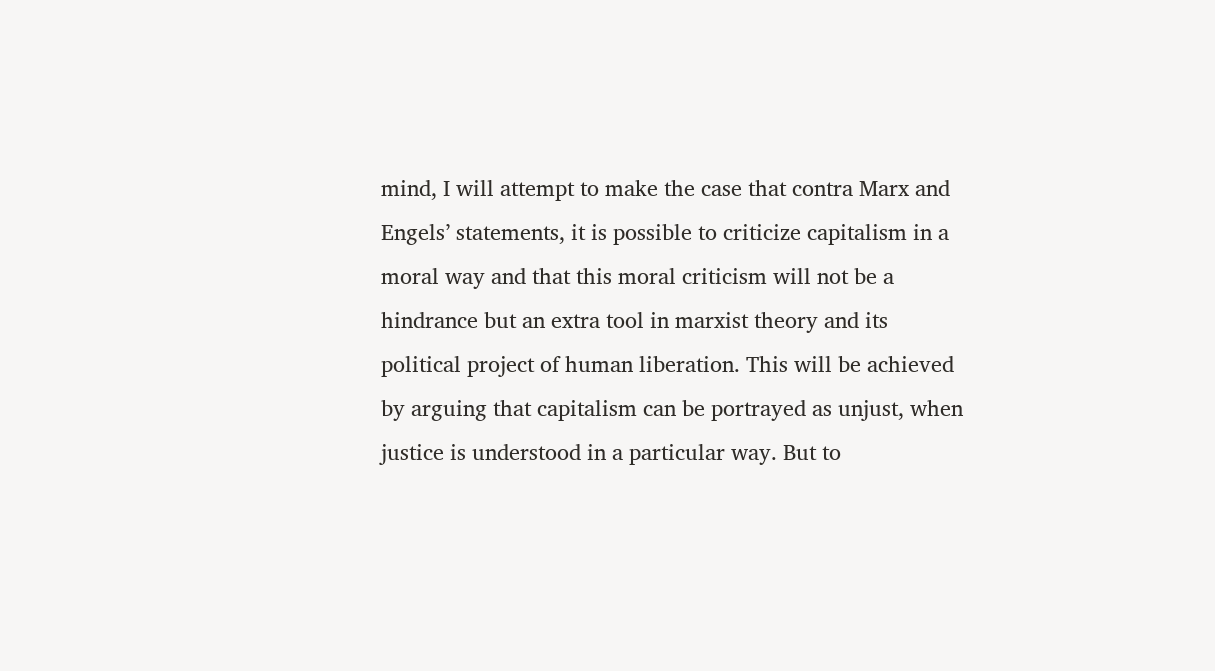mind, I will attempt to make the case that contra Marx and Engels’ statements, it is possible to criticize capitalism in a moral way and that this moral criticism will not be a hindrance but an extra tool in marxist theory and its political project of human liberation. This will be achieved by arguing that capitalism can be portrayed as unjust, when justice is understood in a particular way. But to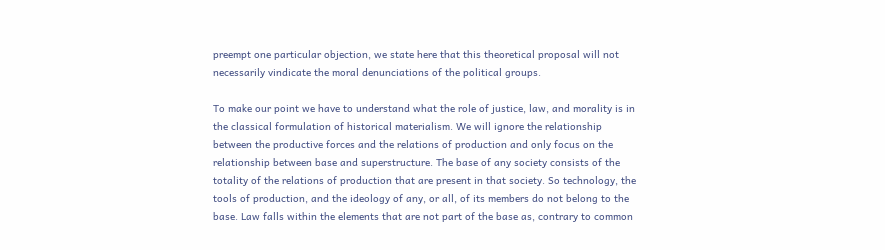preempt one particular objection, we state here that this theoretical proposal will not necessarily vindicate the moral denunciations of the political groups.

To make our point we have to understand what the role of justice, law, and morality is in the classical formulation of historical materialism. We will ignore the relationship between the productive forces and the relations of production and only focus on the relationship between base and superstructure. The base of any society consists of the totality of the relations of production that are present in that society. So technology, the tools of production, and the ideology of any, or all, of its members do not belong to the base. Law falls within the elements that are not part of the base as, contrary to common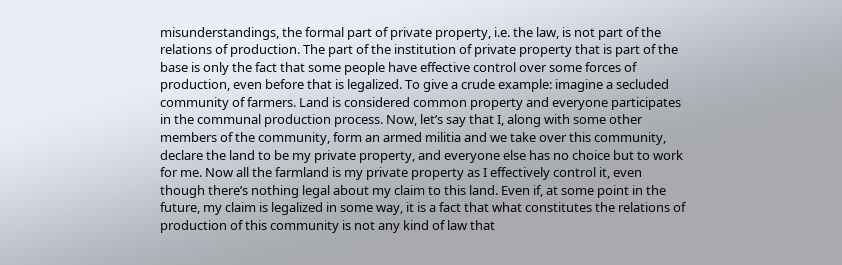misunderstandings, the formal part of private property, i.e. the law, is not part of the relations of production. The part of the institution of private property that is part of the base is only the fact that some people have effective control over some forces of production, even before that is legalized. To give a crude example: imagine a secluded community of farmers. Land is considered common property and everyone participates in the communal production process. Now, let’s say that I, along with some other members of the community, form an armed militia and we take over this community, declare the land to be my private property, and everyone else has no choice but to work for me. Now all the farmland is my private property as I effectively control it, even though there’s nothing legal about my claim to this land. Even if, at some point in the future, my claim is legalized in some way, it is a fact that what constitutes the relations of production of this community is not any kind of law that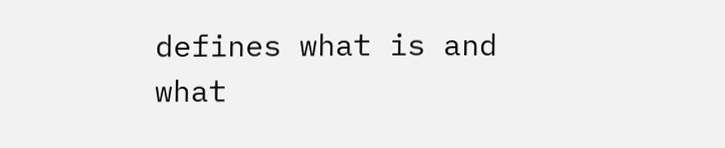defines what is and what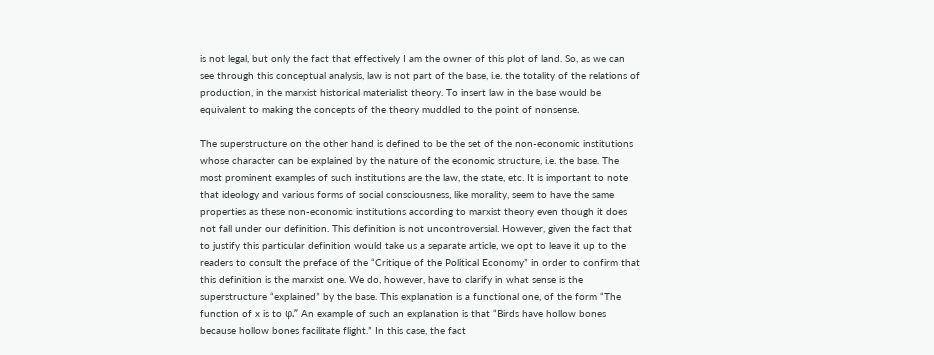is not legal, but only the fact that effectively I am the owner of this plot of land. So, as we can see through this conceptual analysis, law is not part of the base, i.e. the totality of the relations of production, in the marxist historical materialist theory. To insert law in the base would be equivalent to making the concepts of the theory muddled to the point of nonsense.

The superstructure on the other hand is defined to be the set of the non-economic institutions whose character can be explained by the nature of the economic structure, i.e. the base. The most prominent examples of such institutions are the law, the state, etc. It is important to note that ideology and various forms of social consciousness, like morality, seem to have the same properties as these non-economic institutions according to marxist theory even though it does not fall under our definition. This definition is not uncontroversial. However, given the fact that to justify this particular definition would take us a separate article, we opt to leave it up to the readers to consult the preface of the “Critique of the Political Economy” in order to confirm that this definition is the marxist one. We do, however, have to clarify in what sense is the superstructure “explained” by the base. This explanation is a functional one, of the form “The function of x is to φ.” An example of such an explanation is that “Birds have hollow bones because hollow bones facilitate flight.” In this case, the fact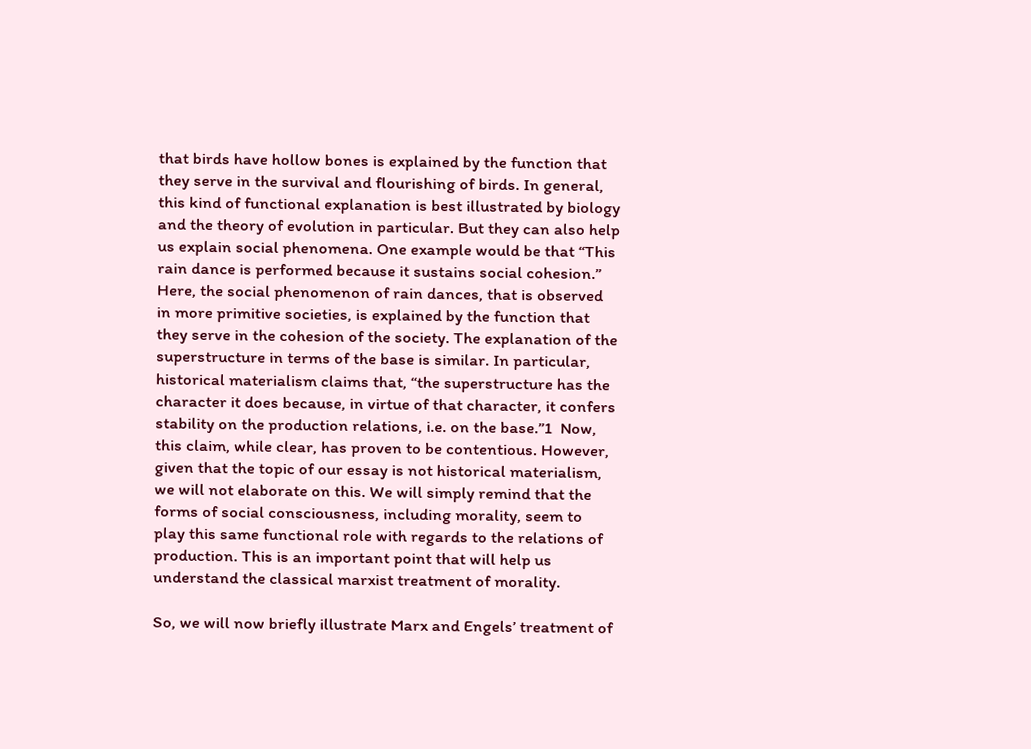that birds have hollow bones is explained by the function that they serve in the survival and flourishing of birds. In general, this kind of functional explanation is best illustrated by biology and the theory of evolution in particular. But they can also help us explain social phenomena. One example would be that “This rain dance is performed because it sustains social cohesion.” Here, the social phenomenon of rain dances, that is observed in more primitive societies, is explained by the function that they serve in the cohesion of the society. The explanation of the superstructure in terms of the base is similar. In particular, historical materialism claims that, “the superstructure has the character it does because, in virtue of that character, it confers stability on the production relations, i.e. on the base.”1  Now, this claim, while clear, has proven to be contentious. However, given that the topic of our essay is not historical materialism, we will not elaborate on this. We will simply remind that the forms of social consciousness, including morality, seem to play this same functional role with regards to the relations of production. This is an important point that will help us understand the classical marxist treatment of morality.

So, we will now briefly illustrate Marx and Engels’ treatment of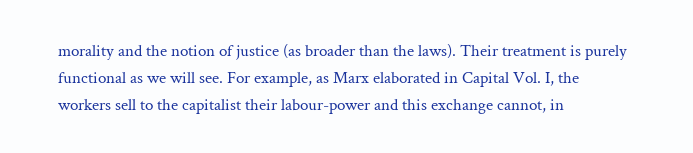morality and the notion of justice (as broader than the laws). Their treatment is purely functional as we will see. For example, as Marx elaborated in Capital Vol. I, the workers sell to the capitalist their labour-power and this exchange cannot, in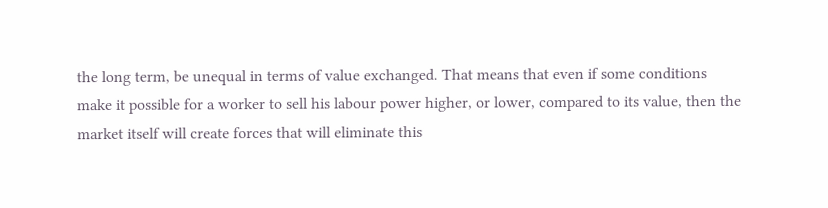the long term, be unequal in terms of value exchanged. That means that even if some conditions make it possible for a worker to sell his labour power higher, or lower, compared to its value, then the market itself will create forces that will eliminate this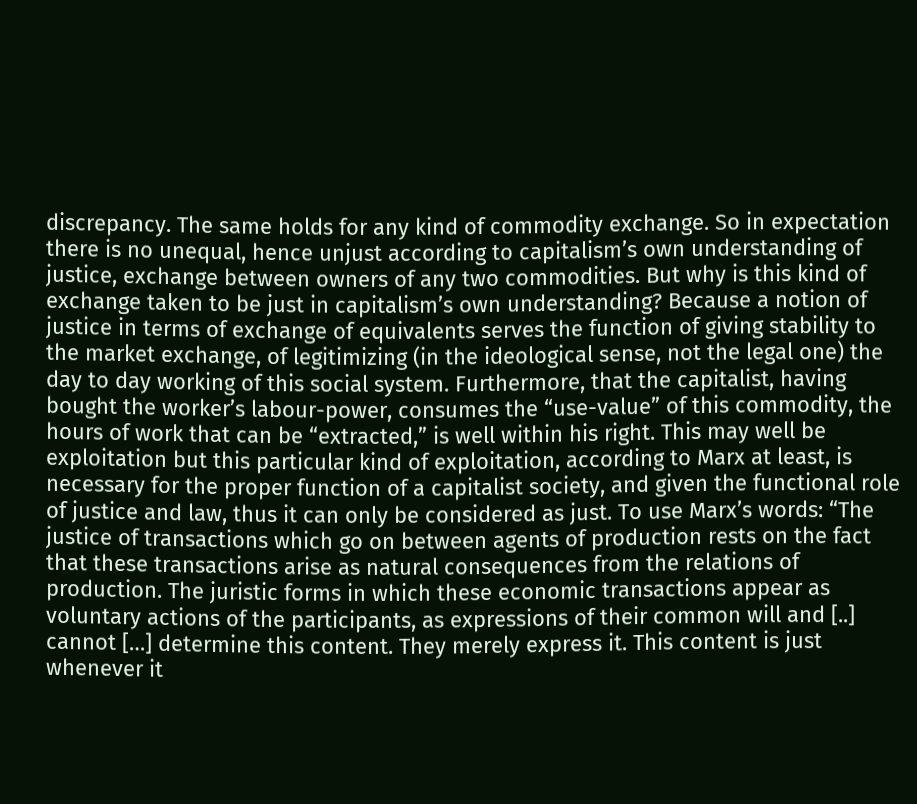discrepancy. The same holds for any kind of commodity exchange. So in expectation there is no unequal, hence unjust according to capitalism’s own understanding of justice, exchange between owners of any two commodities. But why is this kind of exchange taken to be just in capitalism’s own understanding? Because a notion of justice in terms of exchange of equivalents serves the function of giving stability to the market exchange, of legitimizing (in the ideological sense, not the legal one) the day to day working of this social system. Furthermore, that the capitalist, having bought the worker’s labour-power, consumes the “use-value” of this commodity, the hours of work that can be “extracted,” is well within his right. This may well be exploitation but this particular kind of exploitation, according to Marx at least, is necessary for the proper function of a capitalist society, and given the functional role of justice and law, thus it can only be considered as just. To use Marx’s words: “The justice of transactions which go on between agents of production rests on the fact that these transactions arise as natural consequences from the relations of production. The juristic forms in which these economic transactions appear as voluntary actions of the participants, as expressions of their common will and [..] cannot […] determine this content. They merely express it. This content is just whenever it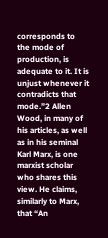corresponds to the mode of production, is adequate to it. It is unjust whenever it contradicts that mode.”2 Allen Wood, in many of his articles, as well as in his seminal Karl Marx, is one marxist scholar who shares this view. He claims, similarly to Marx, that “An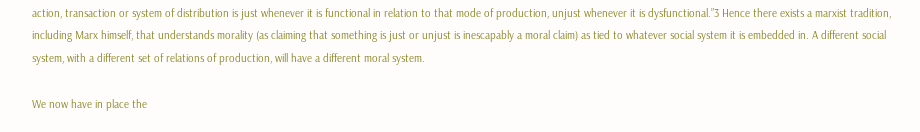action, transaction or system of distribution is just whenever it is functional in relation to that mode of production, unjust whenever it is dysfunctional.”3 Hence there exists a marxist tradition, including Marx himself, that understands morality (as claiming that something is just or unjust is inescapably a moral claim) as tied to whatever social system it is embedded in. A different social system, with a different set of relations of production, will have a different moral system.

We now have in place the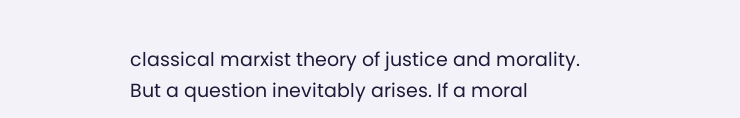classical marxist theory of justice and morality. But a question inevitably arises. If a moral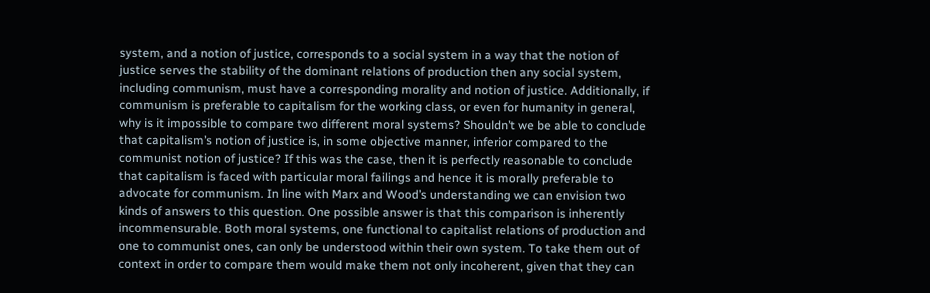system, and a notion of justice, corresponds to a social system in a way that the notion of justice serves the stability of the dominant relations of production then any social system, including communism, must have a corresponding morality and notion of justice. Additionally, if communism is preferable to capitalism for the working class, or even for humanity in general, why is it impossible to compare two different moral systems? Shouldn’t we be able to conclude that capitalism’s notion of justice is, in some objective manner, inferior compared to the communist notion of justice? If this was the case, then it is perfectly reasonable to conclude that capitalism is faced with particular moral failings and hence it is morally preferable to advocate for communism. In line with Marx and Wood’s understanding we can envision two kinds of answers to this question. One possible answer is that this comparison is inherently incommensurable. Both moral systems, one functional to capitalist relations of production and one to communist ones, can only be understood within their own system. To take them out of context in order to compare them would make them not only incoherent, given that they can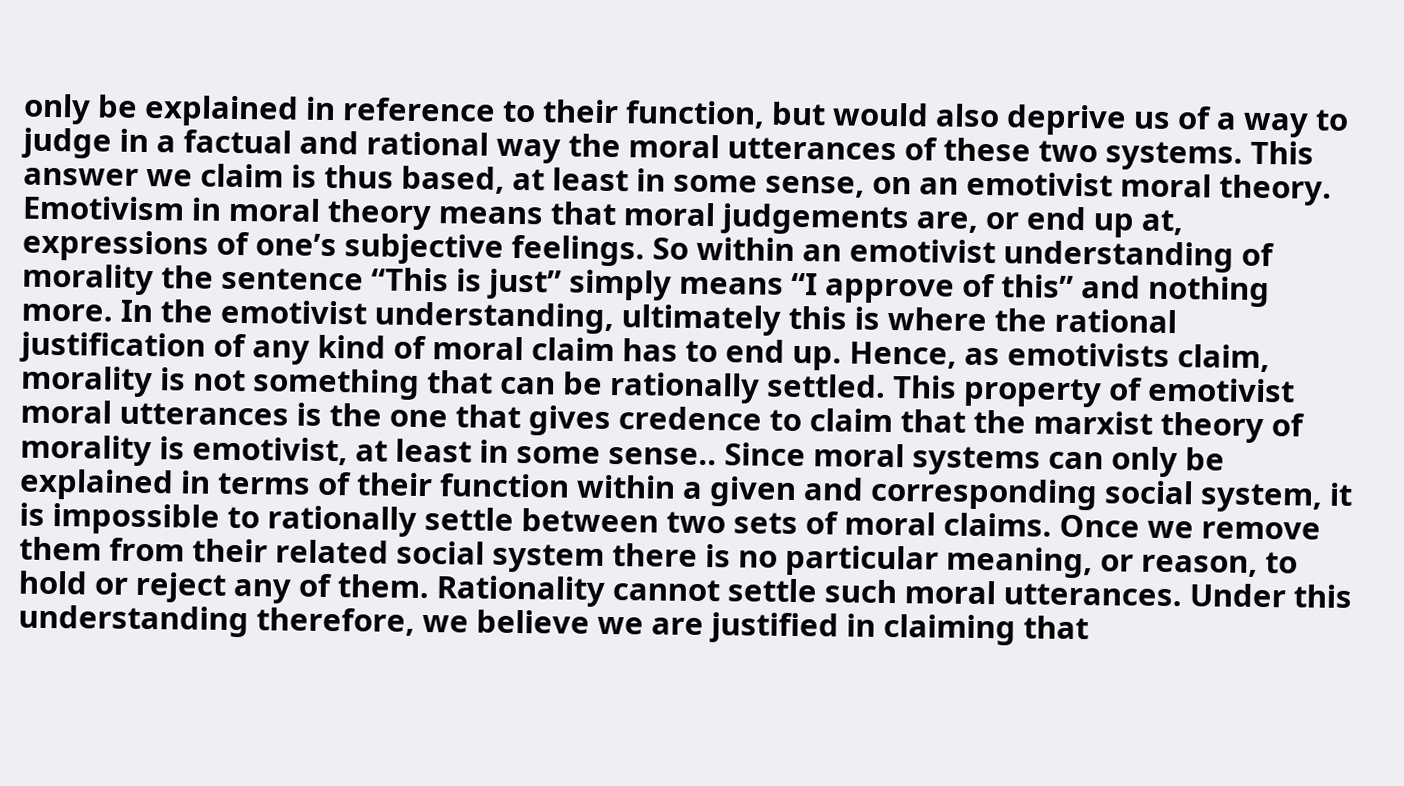only be explained in reference to their function, but would also deprive us of a way to judge in a factual and rational way the moral utterances of these two systems. This answer we claim is thus based, at least in some sense, on an emotivist moral theory. Emotivism in moral theory means that moral judgements are, or end up at, expressions of one’s subjective feelings. So within an emotivist understanding of morality the sentence “This is just” simply means “I approve of this” and nothing more. In the emotivist understanding, ultimately this is where the rational justification of any kind of moral claim has to end up. Hence, as emotivists claim, morality is not something that can be rationally settled. This property of emotivist moral utterances is the one that gives credence to claim that the marxist theory of morality is emotivist, at least in some sense.. Since moral systems can only be explained in terms of their function within a given and corresponding social system, it is impossible to rationally settle between two sets of moral claims. Once we remove them from their related social system there is no particular meaning, or reason, to hold or reject any of them. Rationality cannot settle such moral utterances. Under this understanding therefore, we believe we are justified in claiming that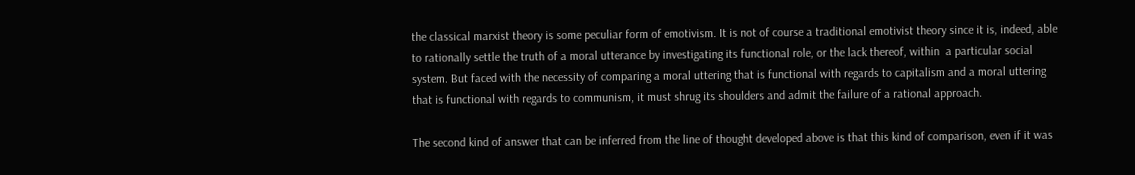the classical marxist theory is some peculiar form of emotivism. It is not of course a traditional emotivist theory since it is, indeed, able to rationally settle the truth of a moral utterance by investigating its functional role, or the lack thereof, within  a particular social system. But faced with the necessity of comparing a moral uttering that is functional with regards to capitalism and a moral uttering that is functional with regards to communism, it must shrug its shoulders and admit the failure of a rational approach.

The second kind of answer that can be inferred from the line of thought developed above is that this kind of comparison, even if it was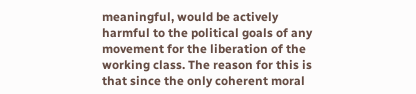meaningful, would be actively harmful to the political goals of any movement for the liberation of the working class. The reason for this is that since the only coherent moral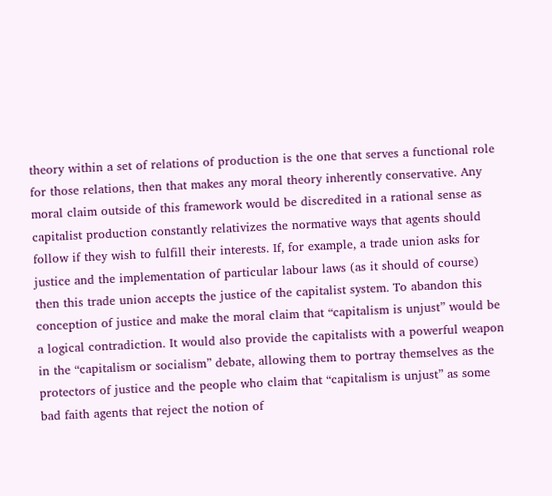theory within a set of relations of production is the one that serves a functional role for those relations, then that makes any moral theory inherently conservative. Any moral claim outside of this framework would be discredited in a rational sense as capitalist production constantly relativizes the normative ways that agents should follow if they wish to fulfill their interests. If, for example, a trade union asks for justice and the implementation of particular labour laws (as it should of course) then this trade union accepts the justice of the capitalist system. To abandon this conception of justice and make the moral claim that “capitalism is unjust” would be a logical contradiction. It would also provide the capitalists with a powerful weapon in the “capitalism or socialism” debate, allowing them to portray themselves as the protectors of justice and the people who claim that “capitalism is unjust” as some bad faith agents that reject the notion of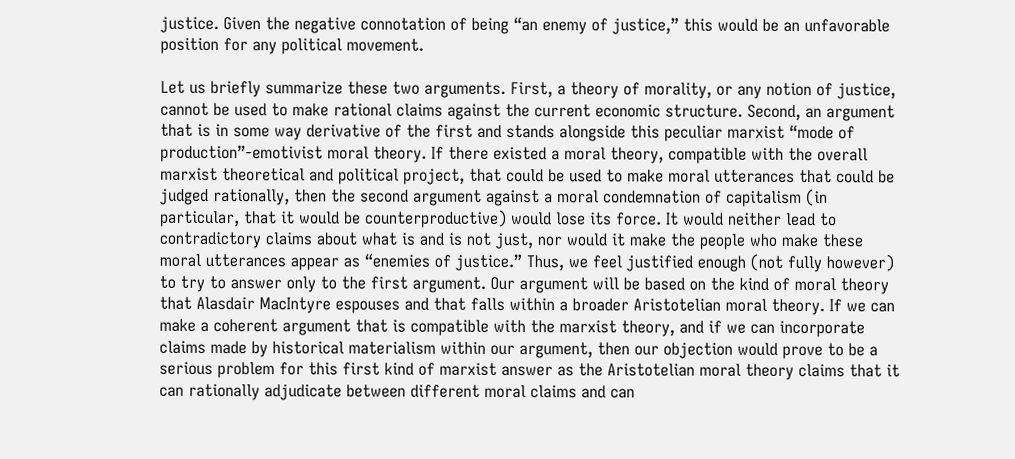justice. Given the negative connotation of being “an enemy of justice,” this would be an unfavorable position for any political movement.

Let us briefly summarize these two arguments. First, a theory of morality, or any notion of justice, cannot be used to make rational claims against the current economic structure. Second, an argument that is in some way derivative of the first and stands alongside this peculiar marxist “mode of production”-emotivist moral theory. If there existed a moral theory, compatible with the overall marxist theoretical and political project, that could be used to make moral utterances that could be judged rationally, then the second argument against a moral condemnation of capitalism (in particular, that it would be counterproductive) would lose its force. It would neither lead to contradictory claims about what is and is not just, nor would it make the people who make these moral utterances appear as “enemies of justice.” Thus, we feel justified enough (not fully however) to try to answer only to the first argument. Our argument will be based on the kind of moral theory that Alasdair MacIntyre espouses and that falls within a broader Aristotelian moral theory. If we can make a coherent argument that is compatible with the marxist theory, and if we can incorporate claims made by historical materialism within our argument, then our objection would prove to be a serious problem for this first kind of marxist answer as the Aristotelian moral theory claims that it can rationally adjudicate between different moral claims and can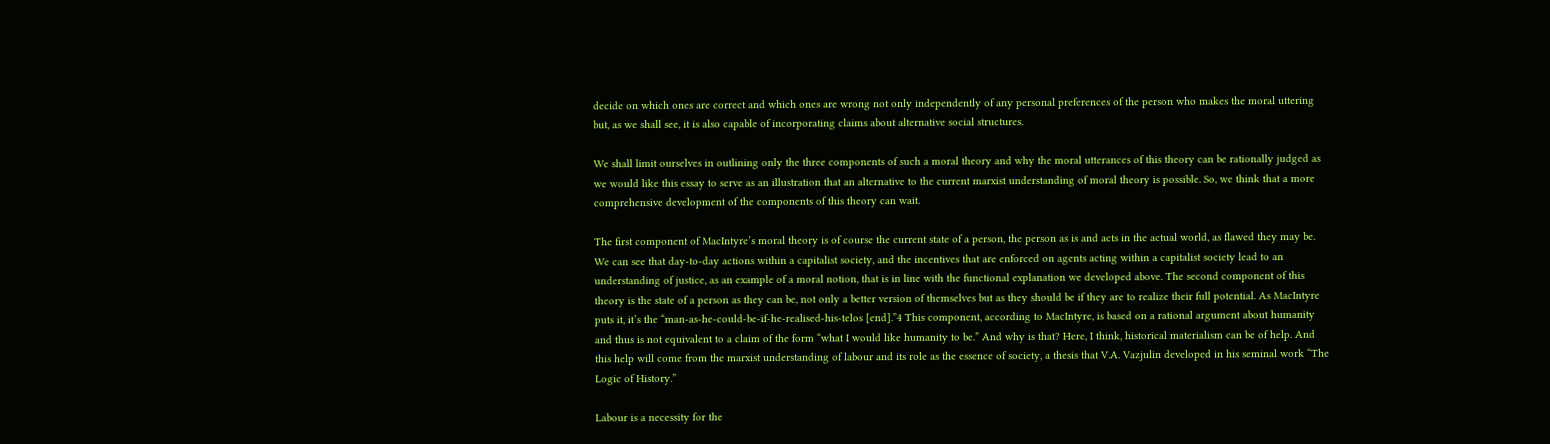decide on which ones are correct and which ones are wrong not only independently of any personal preferences of the person who makes the moral uttering but, as we shall see, it is also capable of incorporating claims about alternative social structures.

We shall limit ourselves in outlining only the three components of such a moral theory and why the moral utterances of this theory can be rationally judged as we would like this essay to serve as an illustration that an alternative to the current marxist understanding of moral theory is possible. So, we think that a more comprehensive development of the components of this theory can wait.

The first component of MacIntyre’s moral theory is of course the current state of a person, the person as is and acts in the actual world, as flawed they may be. We can see that day-to-day actions within a capitalist society, and the incentives that are enforced on agents acting within a capitalist society lead to an understanding of justice, as an example of a moral notion, that is in line with the functional explanation we developed above. The second component of this theory is the state of a person as they can be, not only a better version of themselves but as they should be if they are to realize their full potential. As MacIntyre puts it, it’s the “man-as-he-could-be-if-he-realised-his-telos [end].”4 This component, according to MacIntyre, is based on a rational argument about humanity and thus is not equivalent to a claim of the form “what I would like humanity to be.” And why is that? Here, I think, historical materialism can be of help. And this help will come from the marxist understanding of labour and its role as the essence of society, a thesis that V.A. Vazjulin developed in his seminal work “The Logic of History.”

Labour is a necessity for the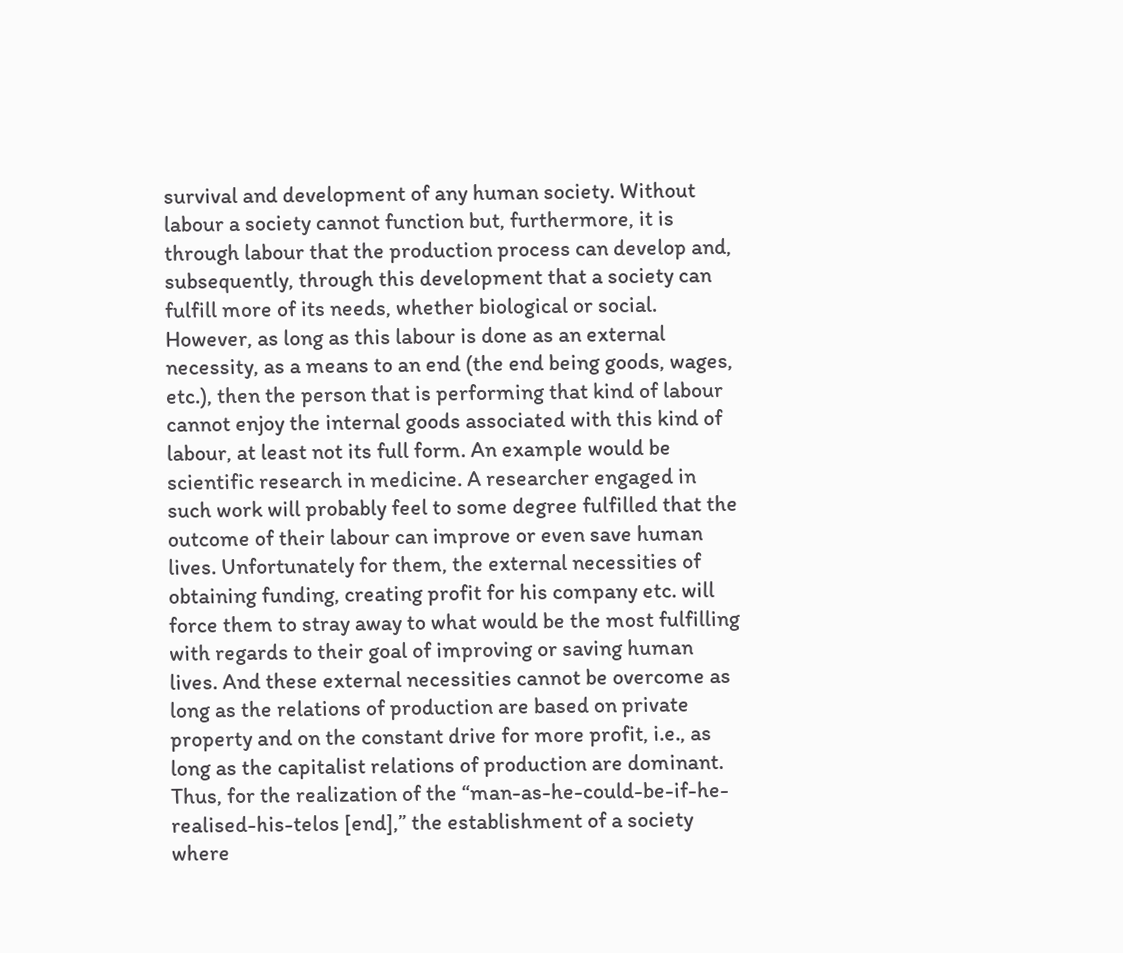survival and development of any human society. Without labour a society cannot function but, furthermore, it is through labour that the production process can develop and, subsequently, through this development that a society can fulfill more of its needs, whether biological or social. However, as long as this labour is done as an external necessity, as a means to an end (the end being goods, wages, etc.), then the person that is performing that kind of labour cannot enjoy the internal goods associated with this kind of labour, at least not its full form. An example would be scientific research in medicine. A researcher engaged in such work will probably feel to some degree fulfilled that the outcome of their labour can improve or even save human lives. Unfortunately for them, the external necessities of obtaining funding, creating profit for his company etc. will force them to stray away to what would be the most fulfilling with regards to their goal of improving or saving human lives. And these external necessities cannot be overcome as long as the relations of production are based on private property and on the constant drive for more profit, i.e., as long as the capitalist relations of production are dominant. Thus, for the realization of the “man-as-he-could-be-if-he-realised-his-telos [end],” the establishment of a society where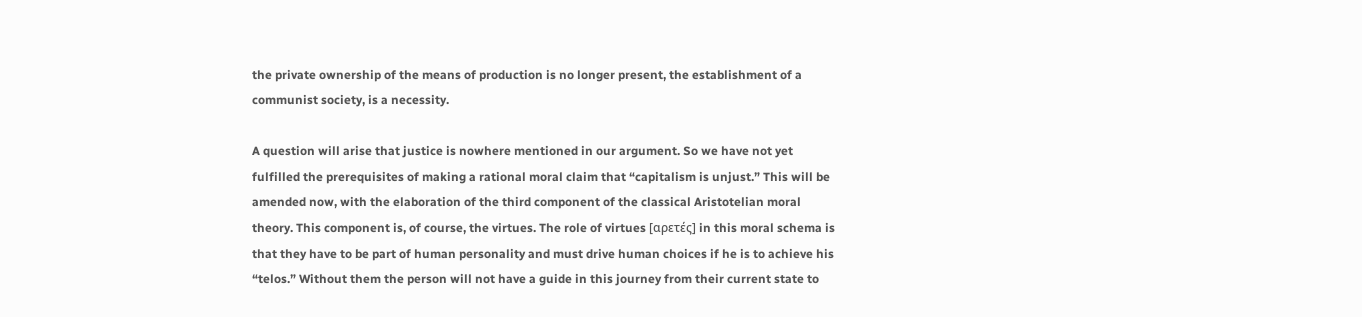the private ownership of the means of production is no longer present, the establishment of a communist society, is a necessity.

A question will arise that justice is nowhere mentioned in our argument. So we have not yet fulfilled the prerequisites of making a rational moral claim that “capitalism is unjust.” This will be amended now, with the elaboration of the third component of the classical Aristotelian moral theory. This component is, of course, the virtues. The role of virtues [αρετές] in this moral schema is that they have to be part of human personality and must drive human choices if he is to achieve his “telos.” Without them the person will not have a guide in this journey from their current state to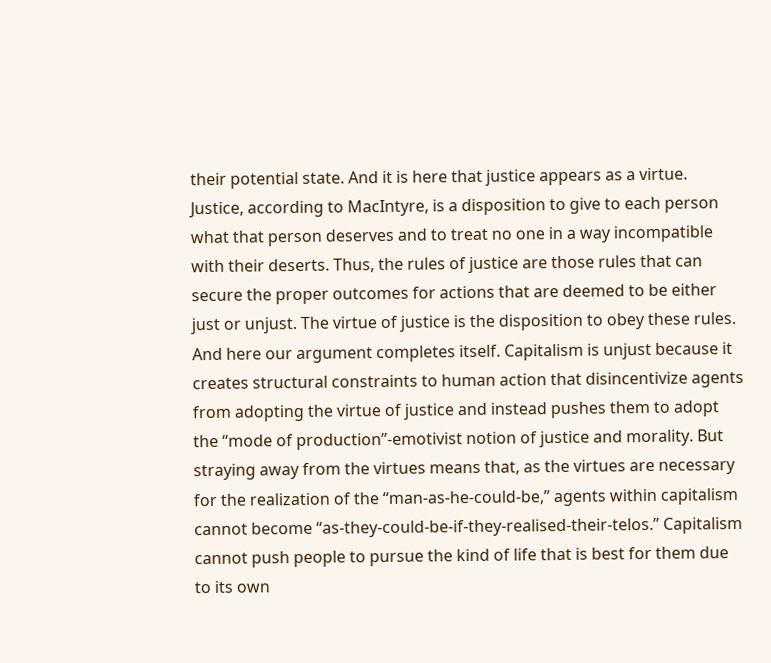their potential state. And it is here that justice appears as a virtue. Justice, according to MacIntyre, is a disposition to give to each person what that person deserves and to treat no one in a way incompatible with their deserts. Thus, the rules of justice are those rules that can secure the proper outcomes for actions that are deemed to be either just or unjust. The virtue of justice is the disposition to obey these rules. And here our argument completes itself. Capitalism is unjust because it creates structural constraints to human action that disincentivize agents from adopting the virtue of justice and instead pushes them to adopt the “mode of production”-emotivist notion of justice and morality. But straying away from the virtues means that, as the virtues are necessary for the realization of the “man-as-he-could-be,” agents within capitalism cannot become “as-they-could-be-if-they-realised-their-telos.” Capitalism cannot push people to pursue the kind of life that is best for them due to its own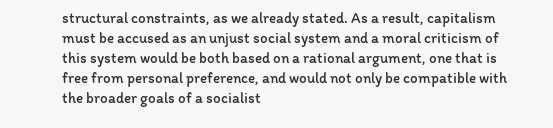structural constraints, as we already stated. As a result, capitalism must be accused as an unjust social system and a moral criticism of this system would be both based on a rational argument, one that is free from personal preference, and would not only be compatible with the broader goals of a socialist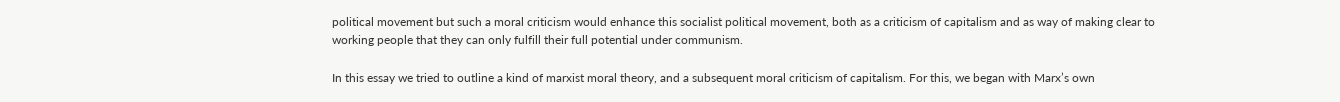political movement but such a moral criticism would enhance this socialist political movement, both as a criticism of capitalism and as way of making clear to working people that they can only fulfill their full potential under communism.

In this essay we tried to outline a kind of marxist moral theory, and a subsequent moral criticism of capitalism. For this, we began with Marx’s own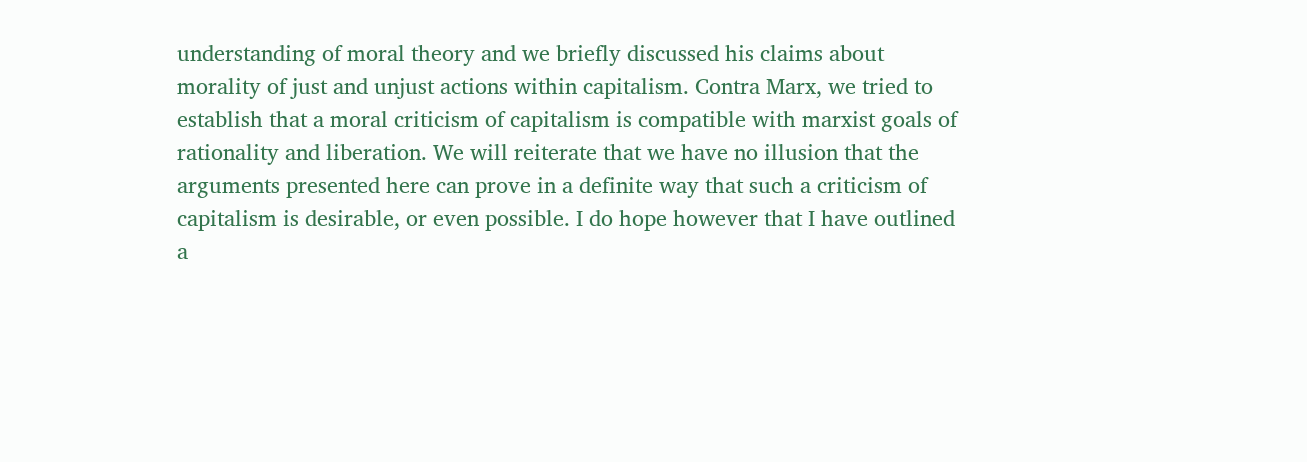understanding of moral theory and we briefly discussed his claims about morality of just and unjust actions within capitalism. Contra Marx, we tried to establish that a moral criticism of capitalism is compatible with marxist goals of rationality and liberation. We will reiterate that we have no illusion that the arguments presented here can prove in a definite way that such a criticism of capitalism is desirable, or even possible. I do hope however that I have outlined a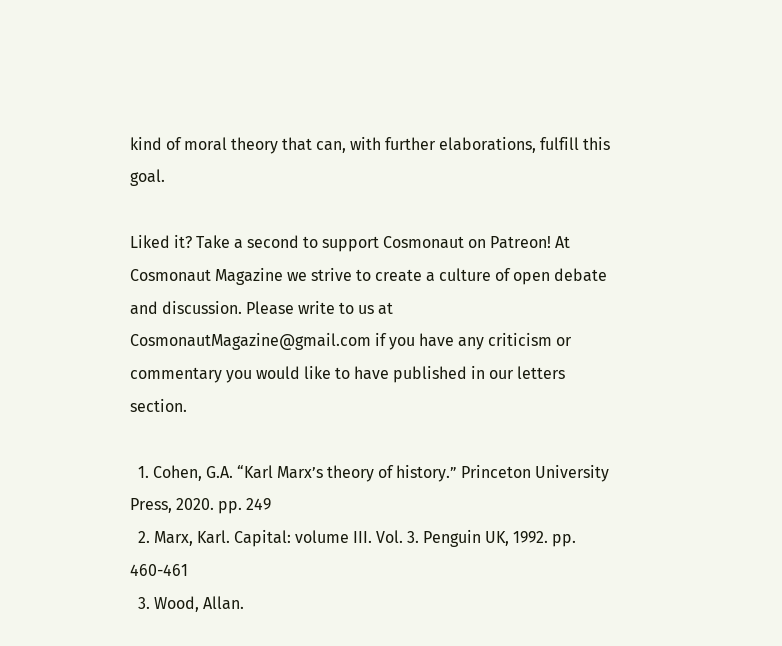kind of moral theory that can, with further elaborations, fulfill this goal.

Liked it? Take a second to support Cosmonaut on Patreon! At Cosmonaut Magazine we strive to create a culture of open debate and discussion. Please write to us at CosmonautMagazine@gmail.com if you have any criticism or commentary you would like to have published in our letters section.

  1. Cohen, G.A. “Karl Marx’s theory of history.” Princeton University Press, 2020. pp. 249
  2. Marx, Karl. Capital: volume III. Vol. 3. Penguin UK, 1992. pp. 460-461
  3. Wood, Allan.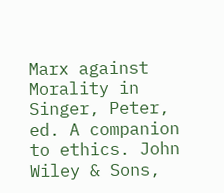Marx against Morality in Singer, Peter, ed. A companion to ethics. John Wiley & Sons,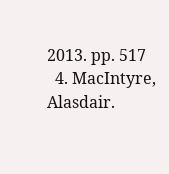2013. pp. 517
  4. MacIntyre, Alasdair.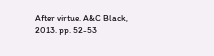After virtue. A&C Black, 2013. pp. 52-53